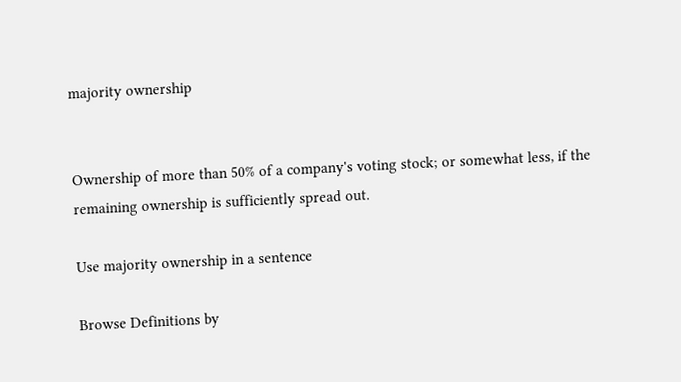majority ownership


Ownership of more than 50% of a company's voting stock; or somewhat less, if the remaining ownership is sufficiently spread out.

Use majority ownership in a sentence

Browse Definitions by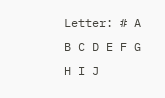Letter: # A B C D E F G H I J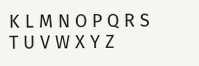K L M N O P Q R S T U V W X Y Z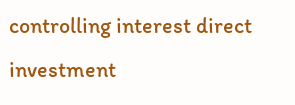controlling interest direct investment